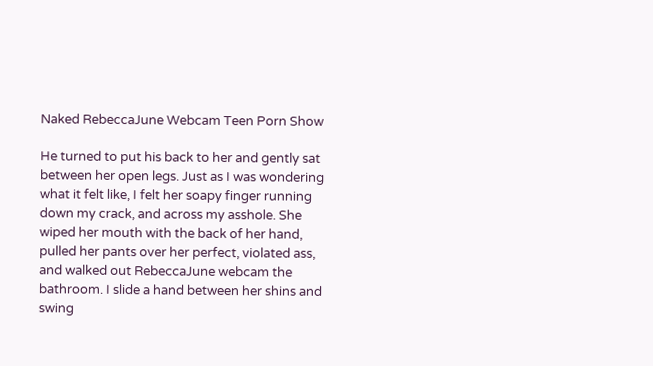Naked RebeccaJune Webcam Teen Porn Show

He turned to put his back to her and gently sat between her open legs. Just as I was wondering what it felt like, I felt her soapy finger running down my crack, and across my asshole. She wiped her mouth with the back of her hand, pulled her pants over her perfect, violated ass, and walked out RebeccaJune webcam the bathroom. I slide a hand between her shins and swing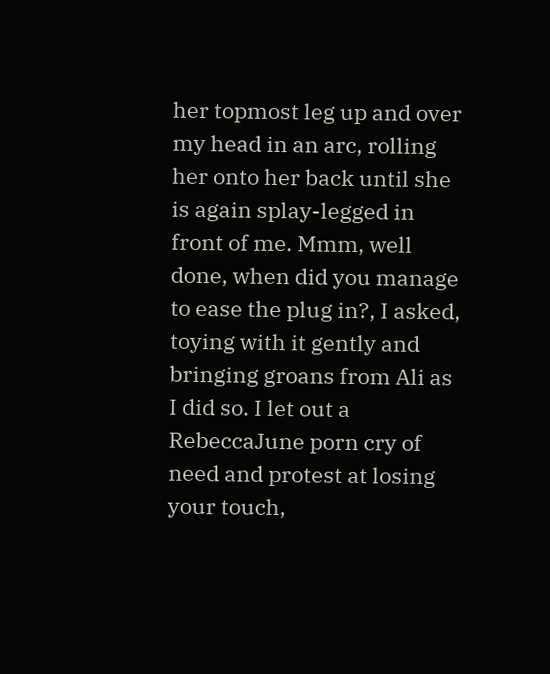her topmost leg up and over my head in an arc, rolling her onto her back until she is again splay-legged in front of me. Mmm, well done, when did you manage to ease the plug in?, I asked, toying with it gently and bringing groans from Ali as I did so. I let out a RebeccaJune porn cry of need and protest at losing your touch,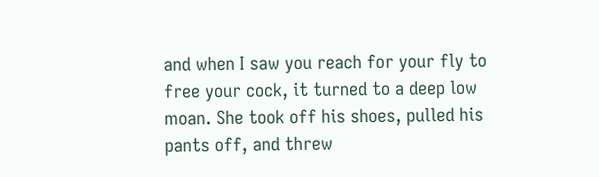and when I saw you reach for your fly to free your cock, it turned to a deep low moan. She took off his shoes, pulled his pants off, and threw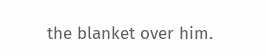the blanket over him.